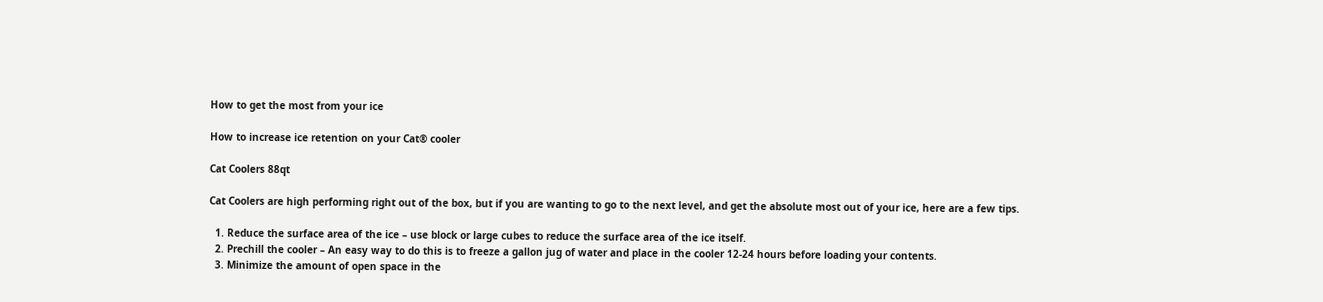How to get the most from your ice

How to increase ice retention on your Cat® cooler

Cat Coolers 88qt

Cat Coolers are high performing right out of the box, but if you are wanting to go to the next level, and get the absolute most out of your ice, here are a few tips.

  1. Reduce the surface area of the ice – use block or large cubes to reduce the surface area of the ice itself.
  2. Prechill the cooler – An easy way to do this is to freeze a gallon jug of water and place in the cooler 12-24 hours before loading your contents.
  3. Minimize the amount of open space in the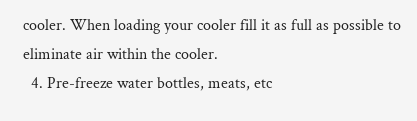cooler. When loading your cooler fill it as full as possible to eliminate air within the cooler.
  4. Pre-freeze water bottles, meats, etc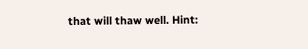that will thaw well. Hint: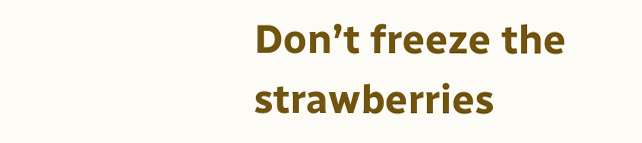Don’t freeze the strawberries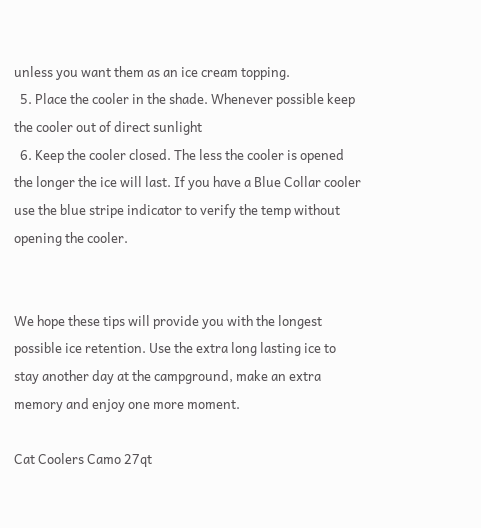unless you want them as an ice cream topping.
  5. Place the cooler in the shade. Whenever possible keep the cooler out of direct sunlight
  6. Keep the cooler closed. The less the cooler is opened the longer the ice will last. If you have a Blue Collar cooler use the blue stripe indicator to verify the temp without opening the cooler.


We hope these tips will provide you with the longest possible ice retention. Use the extra long lasting ice to stay another day at the campground, make an extra memory and enjoy one more moment.

Cat Coolers Camo 27qt